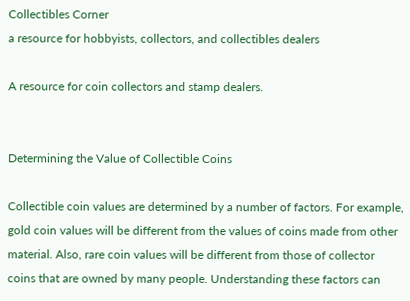Collectibles Corner
a resource for hobbyists, collectors, and collectibles dealers

A resource for coin collectors and stamp dealers.


Determining the Value of Collectible Coins

Collectible coin values are determined by a number of factors. For example, gold coin values will be different from the values of coins made from other material. Also, rare coin values will be different from those of collector coins that are owned by many people. Understanding these factors can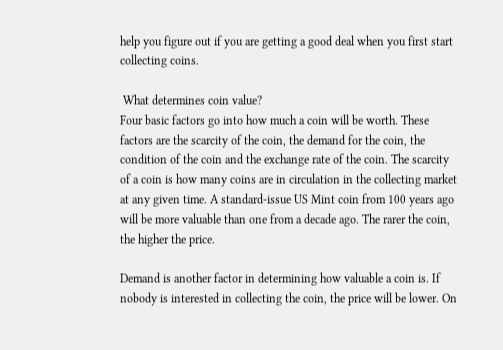help you figure out if you are getting a good deal when you first start collecting coins.

 What determines coin value?
Four basic factors go into how much a coin will be worth. These factors are the scarcity of the coin, the demand for the coin, the condition of the coin and the exchange rate of the coin. The scarcity of a coin is how many coins are in circulation in the collecting market at any given time. A standard-issue US Mint coin from 100 years ago will be more valuable than one from a decade ago. The rarer the coin, the higher the price.

Demand is another factor in determining how valuable a coin is. If nobody is interested in collecting the coin, the price will be lower. On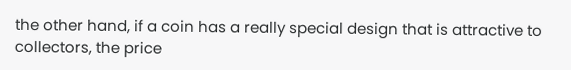the other hand, if a coin has a really special design that is attractive to collectors, the price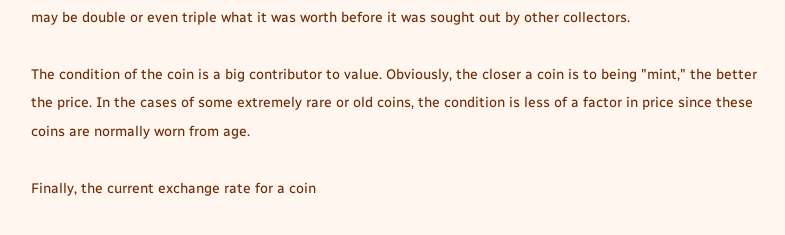may be double or even triple what it was worth before it was sought out by other collectors.

The condition of the coin is a big contributor to value. Obviously, the closer a coin is to being "mint," the better the price. In the cases of some extremely rare or old coins, the condition is less of a factor in price since these coins are normally worn from age.

Finally, the current exchange rate for a coin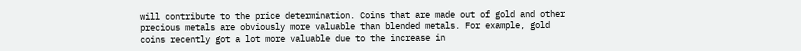will contribute to the price determination. Coins that are made out of gold and other precious metals are obviously more valuable than blended metals. For example, gold coins recently got a lot more valuable due to the increase in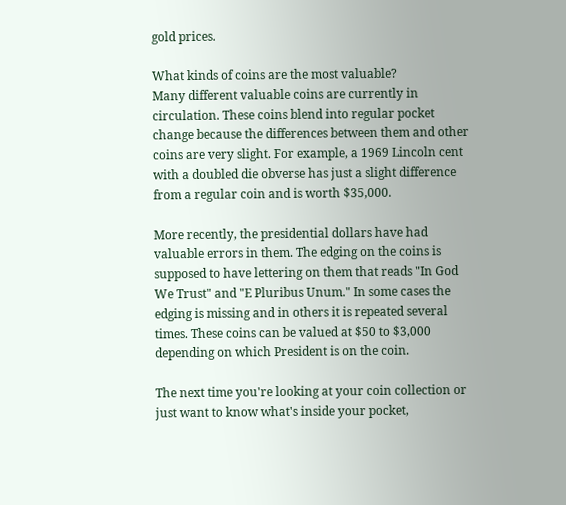gold prices.

What kinds of coins are the most valuable?
Many different valuable coins are currently in circulation. These coins blend into regular pocket change because the differences between them and other coins are very slight. For example, a 1969 Lincoln cent with a doubled die obverse has just a slight difference from a regular coin and is worth $35,000.

More recently, the presidential dollars have had valuable errors in them. The edging on the coins is supposed to have lettering on them that reads "In God We Trust" and "E Pluribus Unum." In some cases the edging is missing and in others it is repeated several times. These coins can be valued at $50 to $3,000 depending on which President is on the coin.

The next time you're looking at your coin collection or just want to know what's inside your pocket,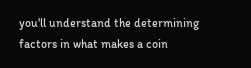you'll understand the determining factors in what makes a coin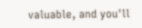valuable, and you'll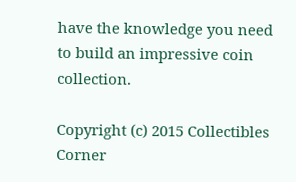have the knowledge you need to build an impressive coin collection.

Copyright (c) 2015 Collectibles Corner